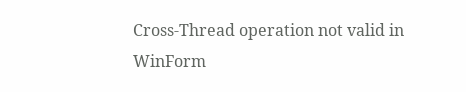Cross-Thread operation not valid in WinForm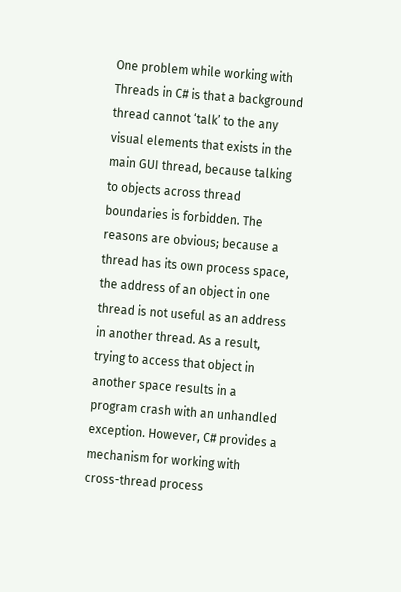One problem while working with Threads in C# is that a background thread cannot ‘talk’ to the any visual elements that exists in the main GUI thread, because talking to objects across thread boundaries is forbidden. The reasons are obvious; because a thread has its own process space, the address of an object in one thread is not useful as an address in another thread. As a result, trying to access that object in another space results in a program crash with an unhandled exception. However, C# provides a mechanism for working with cross-thread process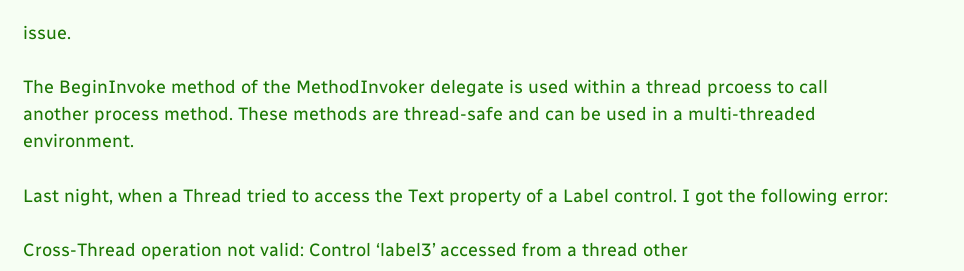issue.

The BeginInvoke method of the MethodInvoker delegate is used within a thread prcoess to call another process method. These methods are thread-safe and can be used in a multi-threaded environment.

Last night, when a Thread tried to access the Text property of a Label control. I got the following error:

Cross-Thread operation not valid: Control ‘label3’ accessed from a thread other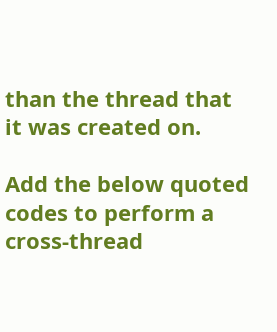than the thread that it was created on.

Add the below quoted codes to perform a cross-thread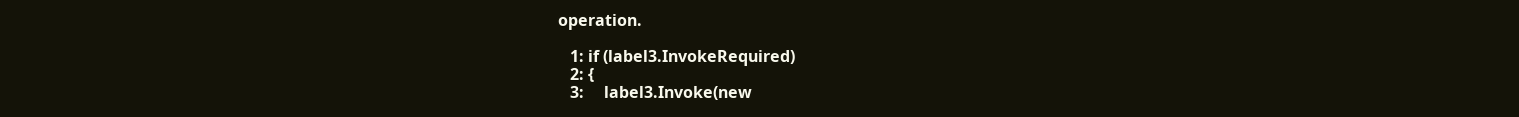operation.

   1: if (label3.InvokeRequired)
   2: {
   3:     label3.Invoke(new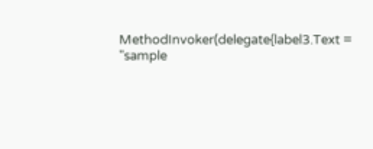MethodInvoker(delegate{label3.Text = "sample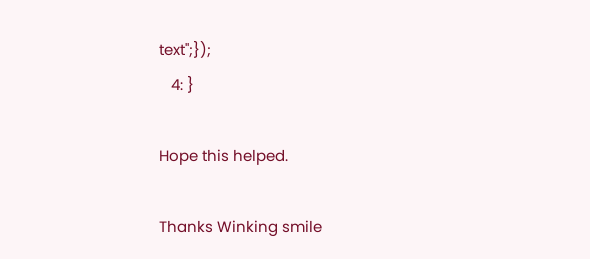text";});
   4: }

Hope this helped.

Thanks Winking smile